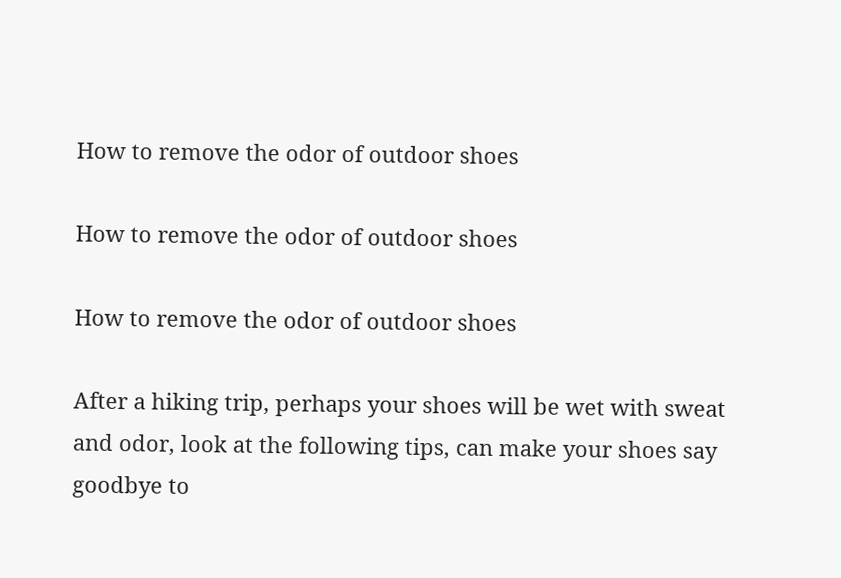How to remove the odor of outdoor shoes

How to remove the odor of outdoor shoes

How to remove the odor of outdoor shoes

After a hiking trip, perhaps your shoes will be wet with sweat and odor, look at the following tips, can make your shoes say goodbye to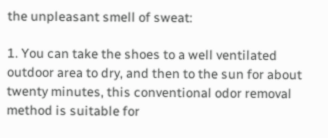the unpleasant smell of sweat:

1. You can take the shoes to a well ventilated outdoor area to dry, and then to the sun for about twenty minutes, this conventional odor removal method is suitable for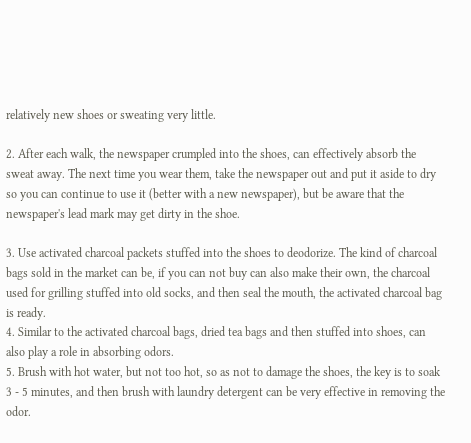relatively new shoes or sweating very little.

2. After each walk, the newspaper crumpled into the shoes, can effectively absorb the sweat away. The next time you wear them, take the newspaper out and put it aside to dry so you can continue to use it (better with a new newspaper), but be aware that the newspaper's lead mark may get dirty in the shoe.

3. Use activated charcoal packets stuffed into the shoes to deodorize. The kind of charcoal bags sold in the market can be, if you can not buy can also make their own, the charcoal used for grilling stuffed into old socks, and then seal the mouth, the activated charcoal bag is ready.
4. Similar to the activated charcoal bags, dried tea bags and then stuffed into shoes, can also play a role in absorbing odors.
5. Brush with hot water, but not too hot, so as not to damage the shoes, the key is to soak 3 - 5 minutes, and then brush with laundry detergent can be very effective in removing the odor.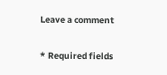Leave a comment

* Required fields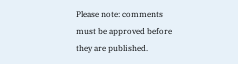Please note: comments must be approved before they are published.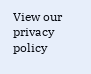View our privacy policy